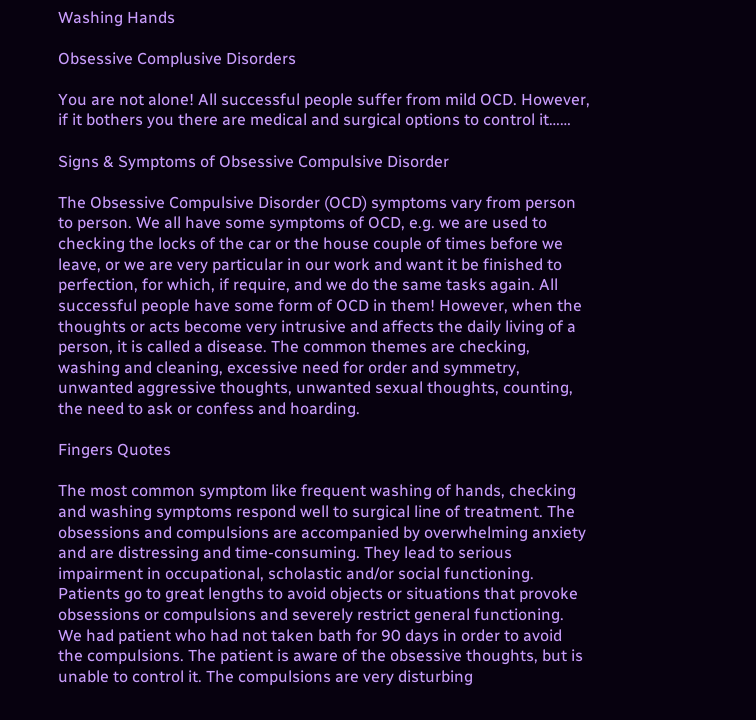Washing Hands

Obsessive Complusive Disorders

You are not alone! All successful people suffer from mild OCD. However, if it bothers you there are medical and surgical options to control it……

Signs & Symptoms of Obsessive Compulsive Disorder

The Obsessive Compulsive Disorder (OCD) symptoms vary from person to person. We all have some symptoms of OCD, e.g. we are used to checking the locks of the car or the house couple of times before we leave, or we are very particular in our work and want it be finished to perfection, for which, if require, and we do the same tasks again. All successful people have some form of OCD in them! However, when the thoughts or acts become very intrusive and affects the daily living of a person, it is called a disease. The common themes are checking, washing and cleaning, excessive need for order and symmetry, unwanted aggressive thoughts, unwanted sexual thoughts, counting, the need to ask or confess and hoarding.

Fingers Quotes

The most common symptom like frequent washing of hands, checking and washing symptoms respond well to surgical line of treatment. The obsessions and compulsions are accompanied by overwhelming anxiety and are distressing and time-consuming. They lead to serious impairment in occupational, scholastic and/or social functioning. Patients go to great lengths to avoid objects or situations that provoke obsessions or compulsions and severely restrict general functioning. We had patient who had not taken bath for 90 days in order to avoid the compulsions. The patient is aware of the obsessive thoughts, but is unable to control it. The compulsions are very disturbing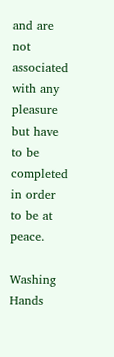and are not associated with any pleasure but have to be completed in order to be at peace.

Washing Hands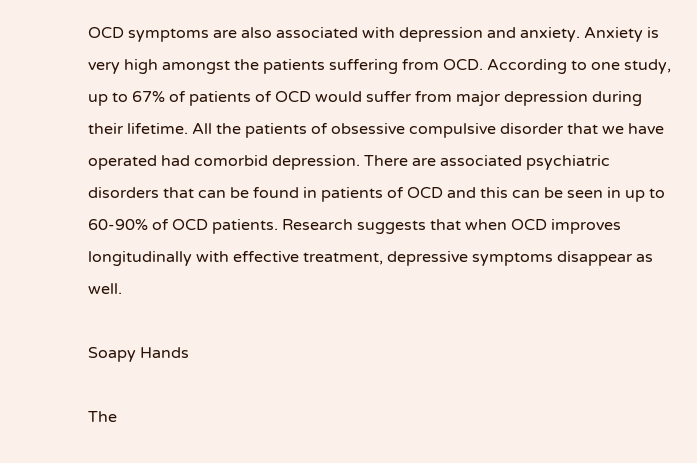OCD symptoms are also associated with depression and anxiety. Anxiety is very high amongst the patients suffering from OCD. According to one study, up to 67% of patients of OCD would suffer from major depression during their lifetime. All the patients of obsessive compulsive disorder that we have operated had comorbid depression. There are associated psychiatric disorders that can be found in patients of OCD and this can be seen in up to 60-90% of OCD patients. Research suggests that when OCD improves longitudinally with effective treatment, depressive symptoms disappear as well.

Soapy Hands

The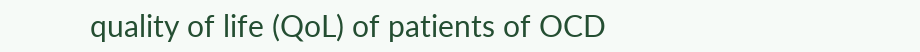quality of life (QoL) of patients of OCD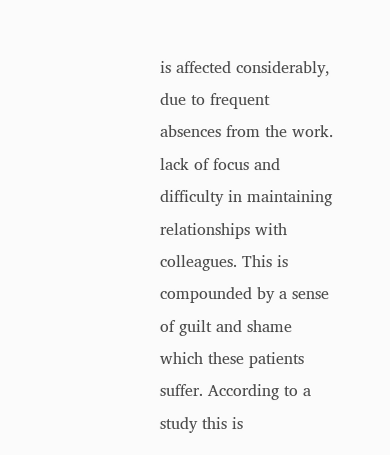is affected considerably, due to frequent absences from the work. lack of focus and difficulty in maintaining relationships with colleagues. This is compounded by a sense of guilt and shame which these patients suffer. According to a study this is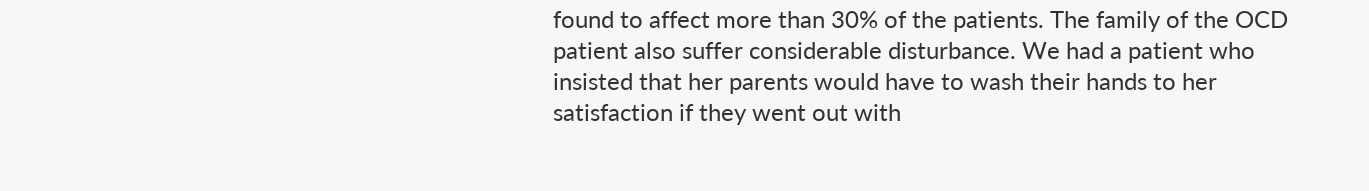found to affect more than 30% of the patients. The family of the OCD patient also suffer considerable disturbance. We had a patient who insisted that her parents would have to wash their hands to her satisfaction if they went out with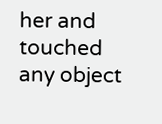her and touched any object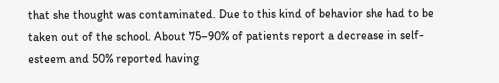that she thought was contaminated. Due to this kind of behavior she had to be taken out of the school. About 75–90% of patients report a decrease in self-esteem and 50% reported having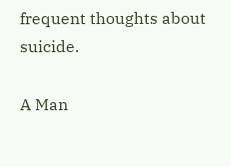frequent thoughts about suicide.

A Man